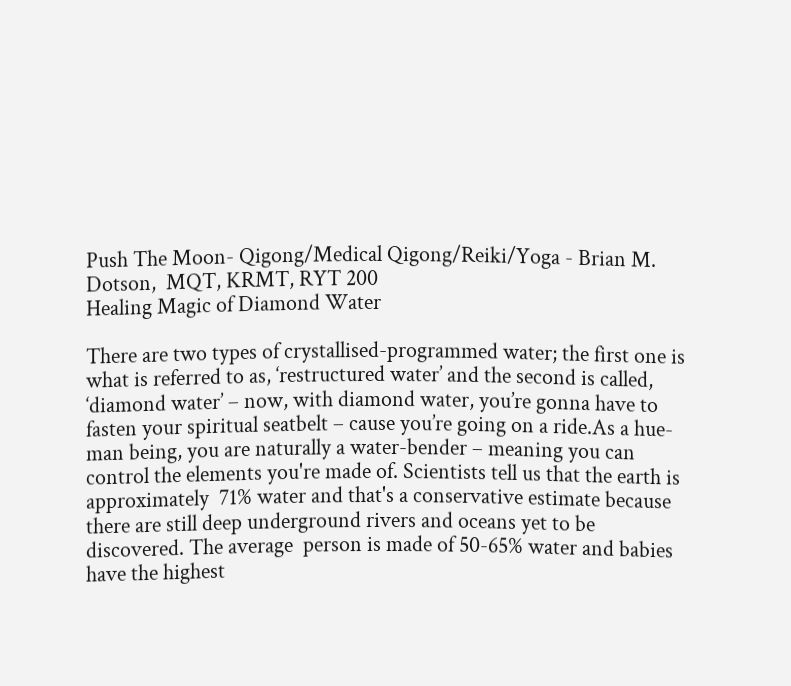Push The Moon- Qigong/Medical Qigong/Reiki/Yoga - Brian M. Dotson,  MQT, KRMT, RYT 200
Healing Magic of Diamond Water

There are two types of crystallised-programmed water; the first one is what is referred to as, ‘restructured water’ and the second is called, ‘diamond water’ – now, with diamond water, you’re gonna have to fasten your spiritual seatbelt – cause you’re going on a ride.As a hue-man being, you are naturally a water-bender – meaning you can control the elements you're made of. Scientists tell us that the earth is approximately  71% water and that's a conservative estimate because there are still deep underground rivers and oceans yet to be discovered. The average  person is made of 50-65% water and babies have the highest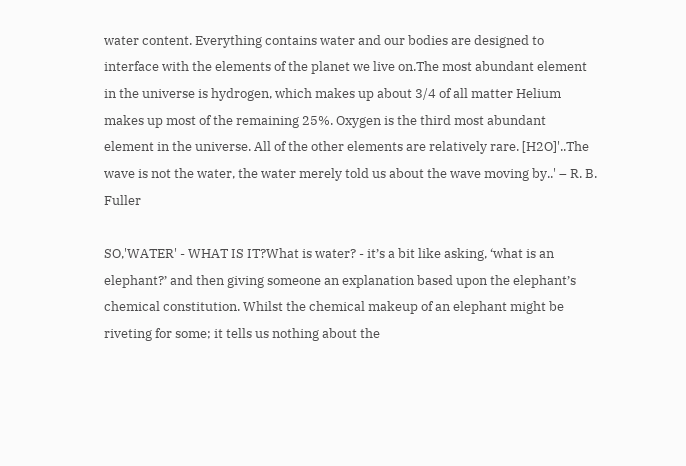water content. Everything contains water and our bodies are designed to interface with the elements of the planet we live on.The most abundant element in the universe is hydrogen, which makes up about 3/4 of all matter Helium makes up most of the remaining 25%. Oxygen is the third most abundant element in the universe. All of the other elements are relatively rare. [H2O]'..The wave is not the water, the water merely told us about the wave moving by..' – R. B. Fuller

SO,'WATER' - WHAT IS IT?What is water? - it’s a bit like asking, ‘what is an elephant?’ and then giving someone an explanation based upon the elephant’s chemical constitution. Whilst the chemical makeup of an elephant might be riveting for some; it tells us nothing about the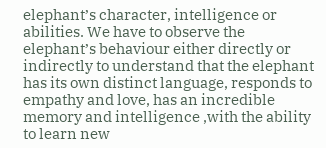elephant’s character, intelligence or abilities. We have to observe the elephant’s behaviour either directly or indirectly to understand that the elephant has its own distinct language, responds to empathy and love, has an incredible memory and intelligence ,with the ability to learn new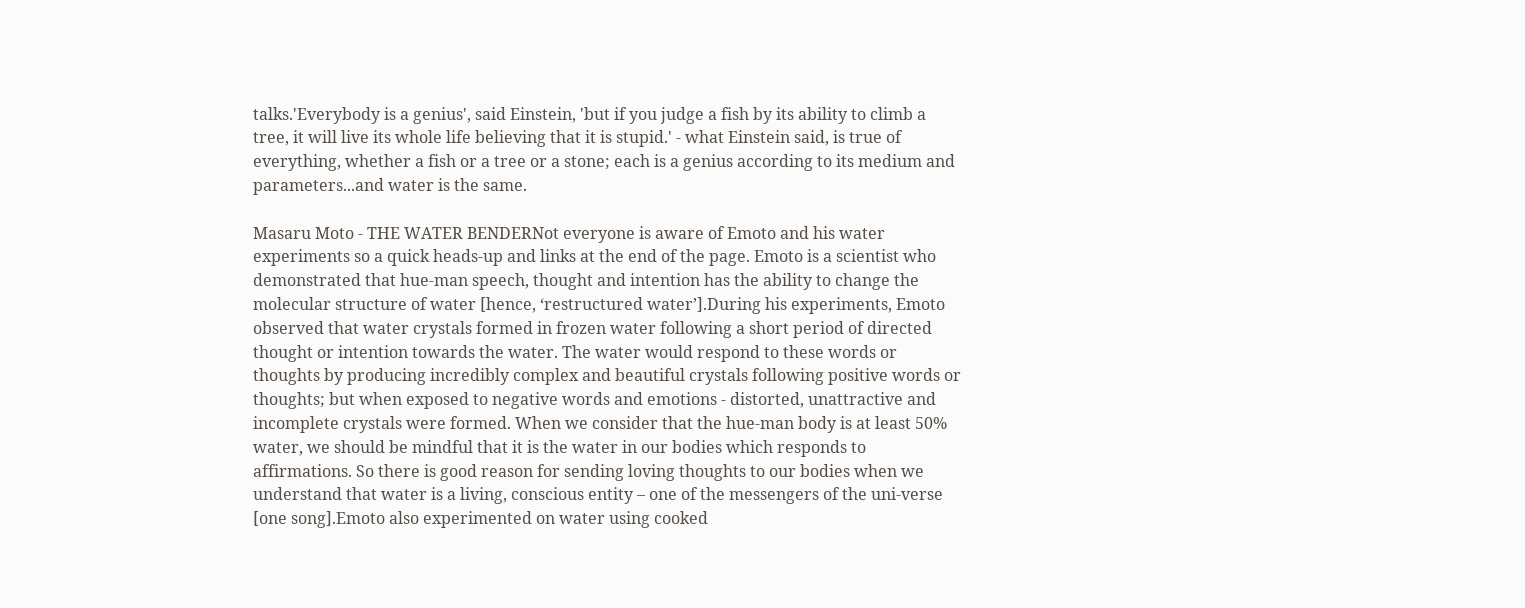talks.'Everybody is a genius', said Einstein, 'but if you judge a fish by its ability to climb a tree, it will live its whole life believing that it is stupid.' - what Einstein said, is true of everything, whether a fish or a tree or a stone; each is a genius according to its medium and parameters...and water is the same.

Masaru Moto - THE WATER BENDERNot everyone is aware of Emoto and his water experiments so a quick heads-up and links at the end of the page. Emoto is a scientist who demonstrated that hue-man speech, thought and intention has the ability to change the molecular structure of water [hence, ‘restructured water’].During his experiments, Emoto observed that water crystals formed in frozen water following a short period of directed thought or intention towards the water. The water would respond to these words or thoughts by producing incredibly complex and beautiful crystals following positive words or thoughts; but when exposed to negative words and emotions - distorted, unattractive and incomplete crystals were formed. When we consider that the hue-man body is at least 50% water, we should be mindful that it is the water in our bodies which responds to affirmations. So there is good reason for sending loving thoughts to our bodies when we understand that water is a living, conscious entity – one of the messengers of the uni-verse [one song].Emoto also experimented on water using cooked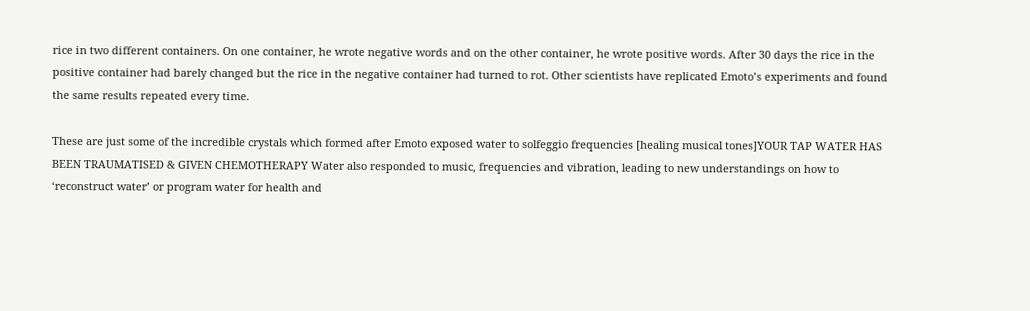rice in two different containers. On one container, he wrote negative words and on the other container, he wrote positive words. After 30 days the rice in the positive container had barely changed but the rice in the negative container had turned to rot. Other scientists have replicated Emoto’s experiments and found the same results repeated every time.

These are just some of the incredible crystals which formed after Emoto exposed water to solfeggio frequencies [healing musical tones]YOUR TAP WATER HAS BEEN TRAUMATISED & GIVEN CHEMOTHERAPY Water also responded to music, frequencies and vibration, leading to new understandings on how to ‘reconstruct water’ or program water for health and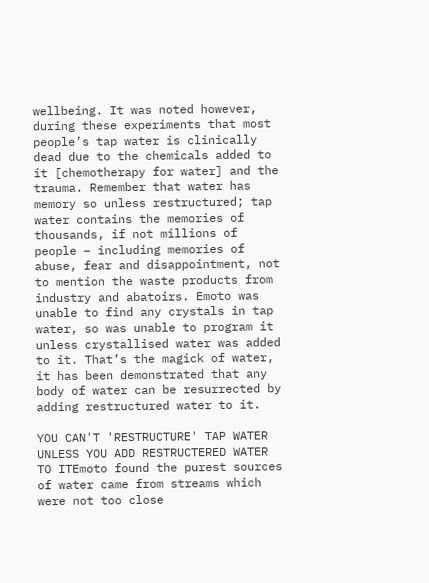wellbeing. It was noted however, during these experiments that most people’s tap water is clinically dead due to the chemicals added to it [chemotherapy for water] and the trauma. Remember that water has memory so unless restructured; tap water contains the memories of thousands, if not millions of people – including memories of abuse, fear and disappointment, not to mention the waste products from industry and abatoirs. Emoto was unable to find any crystals in tap water, so was unable to program it unless crystallised water was added to it. That’s the magick of water, it has been demonstrated that any body of water can be resurrected by adding restructured water to it.

YOU CAN'T 'RESTRUCTURE' TAP WATER UNLESS YOU ADD RESTRUCTERED WATER TO ITEmoto found the purest sources of water came from streams which were not too close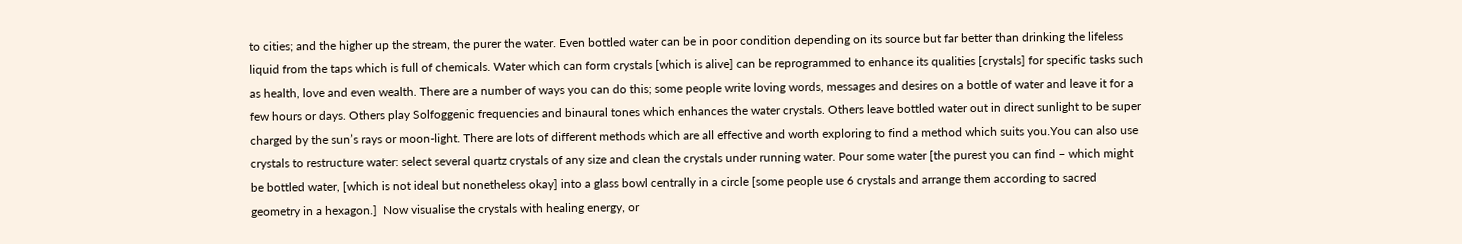to cities; and the higher up the stream, the purer the water. Even bottled water can be in poor condition depending on its source but far better than drinking the lifeless liquid from the taps which is full of chemicals. Water which can form crystals [which is alive] can be reprogrammed to enhance its qualities [crystals] for specific tasks such as health, love and even wealth. There are a number of ways you can do this; some people write loving words, messages and desires on a bottle of water and leave it for a few hours or days. Others play Solfoggenic frequencies and binaural tones which enhances the water crystals. Others leave bottled water out in direct sunlight to be super charged by the sun’s rays or moon-light. There are lots of different methods which are all effective and worth exploring to find a method which suits you.You can also use crystals to restructure water: select several quartz crystals of any size and clean the crystals under running water. Pour some water [the purest you can find – which might be bottled water, [which is not ideal but nonetheless okay] into a glass bowl centrally in a circle [some people use 6 crystals and arrange them according to sacred geometry in a hexagon.]  Now visualise the crystals with healing energy, or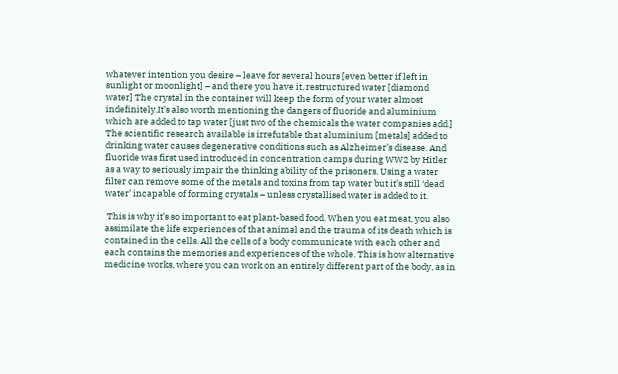whatever intention you desire – leave for several hours [even better if left in sunlight or moonlight] – and there you have it, restructured water [diamond water] The crystal in the container will keep the form of your water almost indefinitely.It’s also worth mentioning the dangers of fluoride and aluminium which are added to tap water [just two of the chemicals the water companies add.] The scientific research available is irrefutable that aluminium [metals] added to drinking water causes degenerative conditions such as Alzheimer’s disease. And fluoride was first used introduced in concentration camps during WW2 by Hitler as a way to seriously impair the thinking ability of the prisoners. Using a water filter can remove some of the metals and toxins from tap water but it’s still ‘dead water’ incapable of forming crystals – unless crystallised water is added to it.

 This is why it’s so important to eat plant-based food. When you eat meat, you also assimilate the life experiences of that animal and the trauma of its death which is contained in the cells. All the cells of a body communicate with each other and each contains the memories and experiences of the whole. This is how alternative medicine works, where you can work on an entirely different part of the body, as in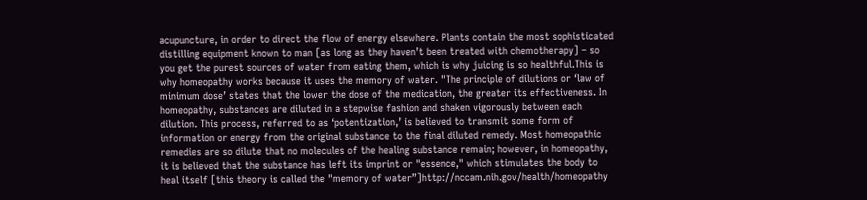acupuncture, in order to direct the flow of energy elsewhere. Plants contain the most sophisticated distilling equipment known to man [as long as they haven’t been treated with chemotherapy] – so you get the purest sources of water from eating them, which is why juicing is so healthful.This is why homeopathy works because it uses the memory of water. "The principle of dilutions or ‘law of minimum dose’ states that the lower the dose of the medication, the greater its effectiveness. In homeopathy, substances are diluted in a stepwise fashion and shaken vigorously between each dilution. This process, referred to as ‘potentization,’ is believed to transmit some form of information or energy from the original substance to the final diluted remedy. Most homeopathic remedies are so dilute that no molecules of the healing substance remain; however, in homeopathy, it is believed that the substance has left its imprint or "essence," which stimulates the body to heal itself [this theory is called the "memory of water”]http://nccam.nih.gov/health/homeopathy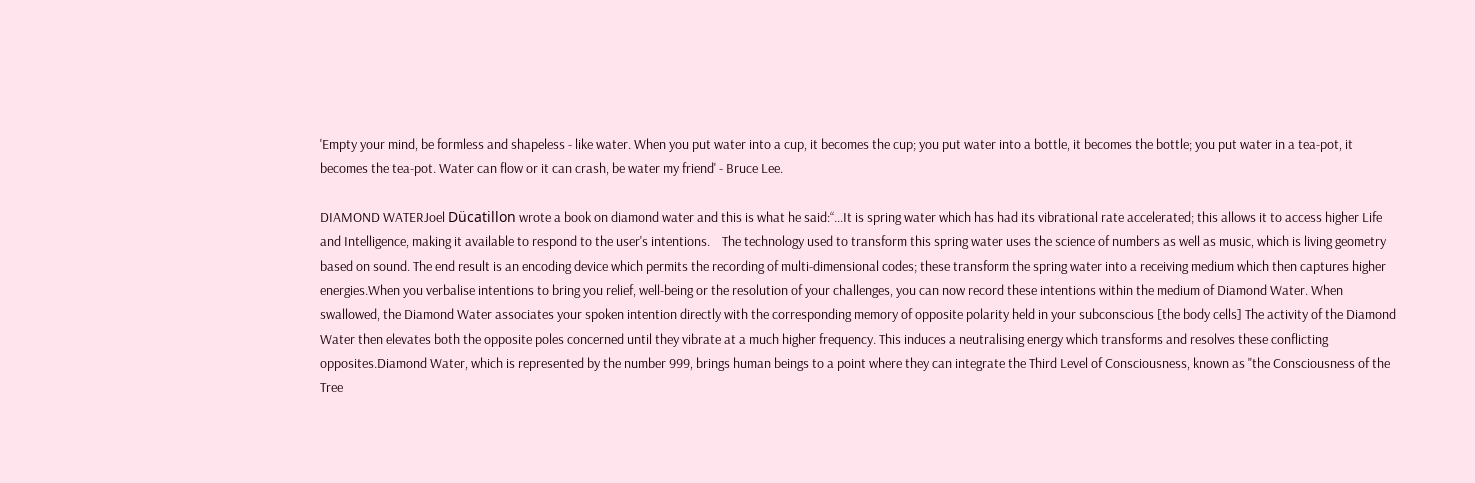'Empty your mind, be formless and shapeless - like water. When you put water into a cup, it becomes the cup; you put water into a bottle, it becomes the bottle; you put water in a tea-pot, it becomes the tea-pot. Water can flow or it can crash, be water my friend' - Bruce Lee.

DIAMOND WATERJoel Dücatillon wrote a book on diamond water and this is what he said:“...It is spring water which has had its vibrational rate accelerated; this allows it to access higher Life and Intelligence, making it available to respond to the user's intentions.    The technology used to transform this spring water uses the science of numbers as well as music, which is living geometry based on sound. The end result is an encoding device which permits the recording of multi-dimensional codes; these transform the spring water into a receiving medium which then captures higher energies.When you verbalise intentions to bring you relief, well-being or the resolution of your challenges, you can now record these intentions within the medium of Diamond Water. When swallowed, the Diamond Water associates your spoken intention directly with the corresponding memory of opposite polarity held in your subconscious [the body cells] The activity of the Diamond Water then elevates both the opposite poles concerned until they vibrate at a much higher frequency. This induces a neutralising energy which transforms and resolves these conflicting opposites.Diamond Water, which is represented by the number 999, brings human beings to a point where they can integrate the Third Level of Consciousness, known as "the Consciousness of the Tree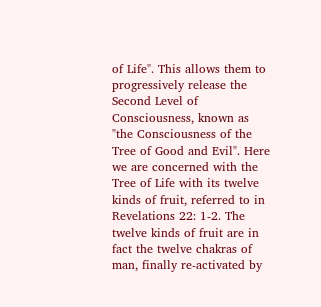of Life". This allows them to progressively release the Second Level of Consciousness, known as "the Consciousness of the Tree of Good and Evil". Here we are concerned with the Tree of Life with its twelve kinds of fruit, referred to in Revelations 22: 1-2. The twelve kinds of fruit are in fact the twelve chakras of man, finally re-activated by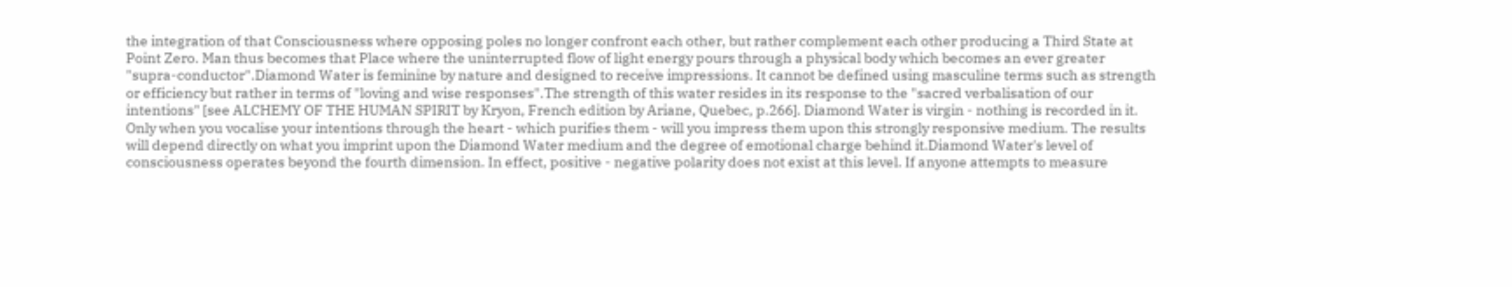the integration of that Consciousness where opposing poles no longer confront each other, but rather complement each other producing a Third State at Point Zero. Man thus becomes that Place where the uninterrupted flow of light energy pours through a physical body which becomes an ever greater "supra-conductor".Diamond Water is feminine by nature and designed to receive impressions. It cannot be defined using masculine terms such as strength or efficiency but rather in terms of "loving and wise responses".The strength of this water resides in its response to the "sacred verbalisation of our intentions" [see ALCHEMY OF THE HUMAN SPIRIT by Kryon, French edition by Ariane, Quebec, p.266]. Diamond Water is virgin - nothing is recorded in it. Only when you vocalise your intentions through the heart - which purifies them - will you impress them upon this strongly responsive medium. The results will depend directly on what you imprint upon the Diamond Water medium and the degree of emotional charge behind it.Diamond Water's level of consciousness operates beyond the fourth dimension. In effect, positive - negative polarity does not exist at this level. If anyone attempts to measure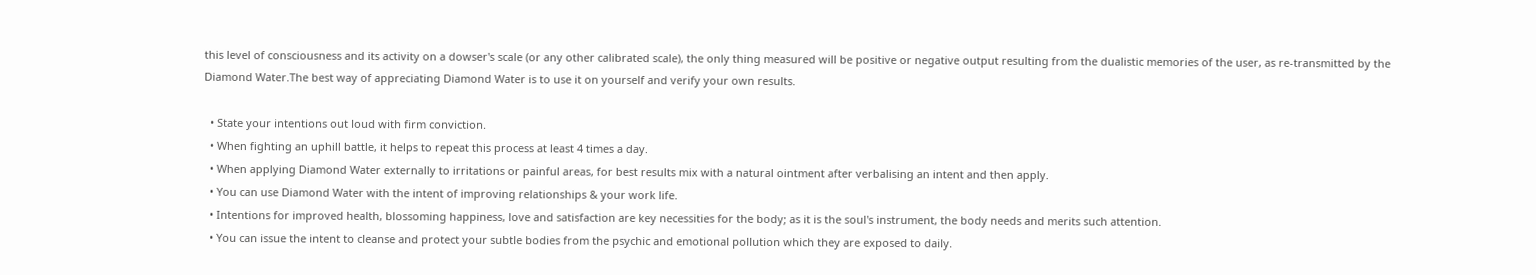this level of consciousness and its activity on a dowser's scale (or any other calibrated scale), the only thing measured will be positive or negative output resulting from the dualistic memories of the user, as re-transmitted by the Diamond Water.The best way of appreciating Diamond Water is to use it on yourself and verify your own results.

  • State your intentions out loud with firm conviction.
  • When fighting an uphill battle, it helps to repeat this process at least 4 times a day.
  • When applying Diamond Water externally to irritations or painful areas, for best results mix with a natural ointment after verbalising an intent and then apply.
  • You can use Diamond Water with the intent of improving relationships & your work life.
  • Intentions for improved health, blossoming happiness, love and satisfaction are key necessities for the body; as it is the soul's instrument, the body needs and merits such attention.
  • You can issue the intent to cleanse and protect your subtle bodies from the psychic and emotional pollution which they are exposed to daily.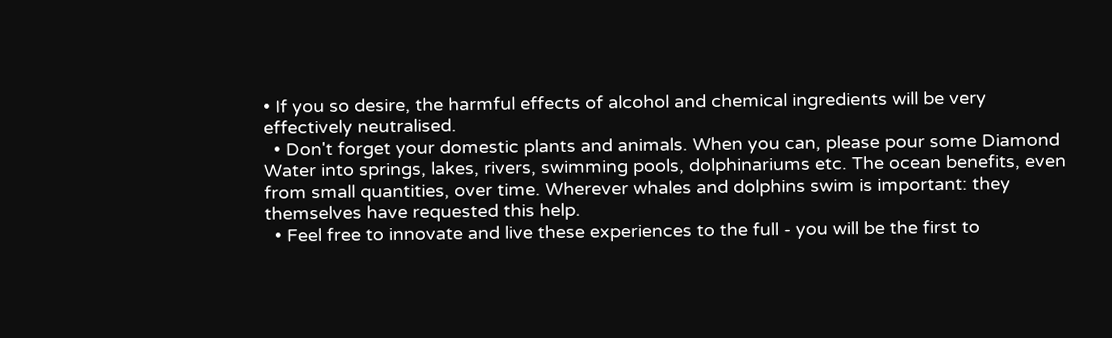• If you so desire, the harmful effects of alcohol and chemical ingredients will be very effectively neutralised.
  • Don't forget your domestic plants and animals. When you can, please pour some Diamond Water into springs, lakes, rivers, swimming pools, dolphinariums etc. The ocean benefits, even from small quantities, over time. Wherever whales and dolphins swim is important: they themselves have requested this help.
  • Feel free to innovate and live these experiences to the full - you will be the first to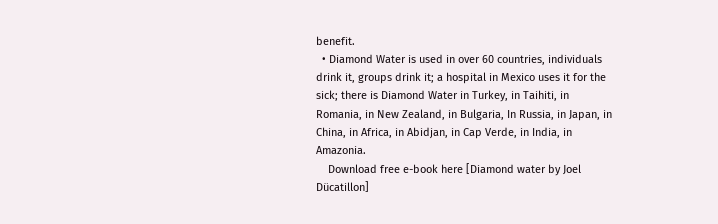benefit.
  • Diamond Water is used in over 60 countries, individuals drink it, groups drink it; a hospital in Mexico uses it for the sick; there is Diamond Water in Turkey, in Taihiti, in Romania, in New Zealand, in Bulgaria, In Russia, in Japan, in China, in Africa, in Abidjan, in Cap Verde, in India, in Amazonia.
    Download free e-book here [Diamond water by Joel Dücatillon]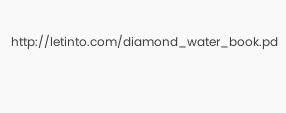http://letinto.com/diamond_water_book.pd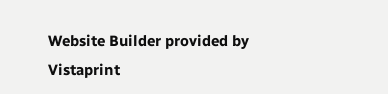Website Builder provided by  Vistaprint